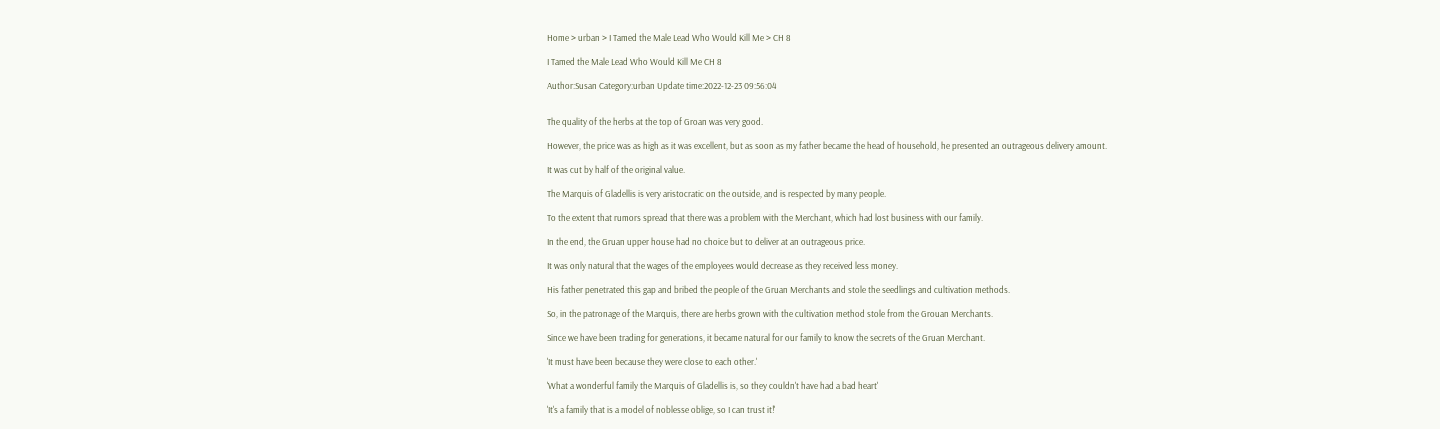Home > urban > I Tamed the Male Lead Who Would Kill Me > CH 8

I Tamed the Male Lead Who Would Kill Me CH 8

Author:Susan Category:urban Update time:2022-12-23 09:56:04


The quality of the herbs at the top of Groan was very good.

However, the price was as high as it was excellent, but as soon as my father became the head of household, he presented an outrageous delivery amount.

It was cut by half of the original value.

The Marquis of Gladellis is very aristocratic on the outside, and is respected by many people.

To the extent that rumors spread that there was a problem with the Merchant, which had lost business with our family.

In the end, the Gruan upper house had no choice but to deliver at an outrageous price.

It was only natural that the wages of the employees would decrease as they received less money.

His father penetrated this gap and bribed the people of the Gruan Merchants and stole the seedlings and cultivation methods.

So, in the patronage of the Marquis, there are herbs grown with the cultivation method stole from the Grouan Merchants.

Since we have been trading for generations, it became natural for our family to know the secrets of the Gruan Merchant.

'It must have been because they were close to each other.'

'What a wonderful family the Marquis of Gladellis is, so they couldn't have had a bad heart'

'It's a family that is a model of noblesse oblige, so I can trust it!'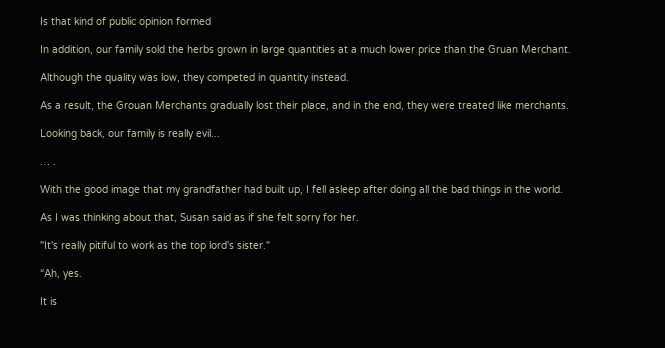Is that kind of public opinion formed

In addition, our family sold the herbs grown in large quantities at a much lower price than the Gruan Merchant.

Although the quality was low, they competed in quantity instead.

As a result, the Grouan Merchants gradually lost their place, and in the end, they were treated like merchants.

Looking back, our family is really evil...

… .

With the good image that my grandfather had built up, I fell asleep after doing all the bad things in the world.

As I was thinking about that, Susan said as if she felt sorry for her.

"It's really pitiful to work as the top lord's sister."

“Ah, yes.

It is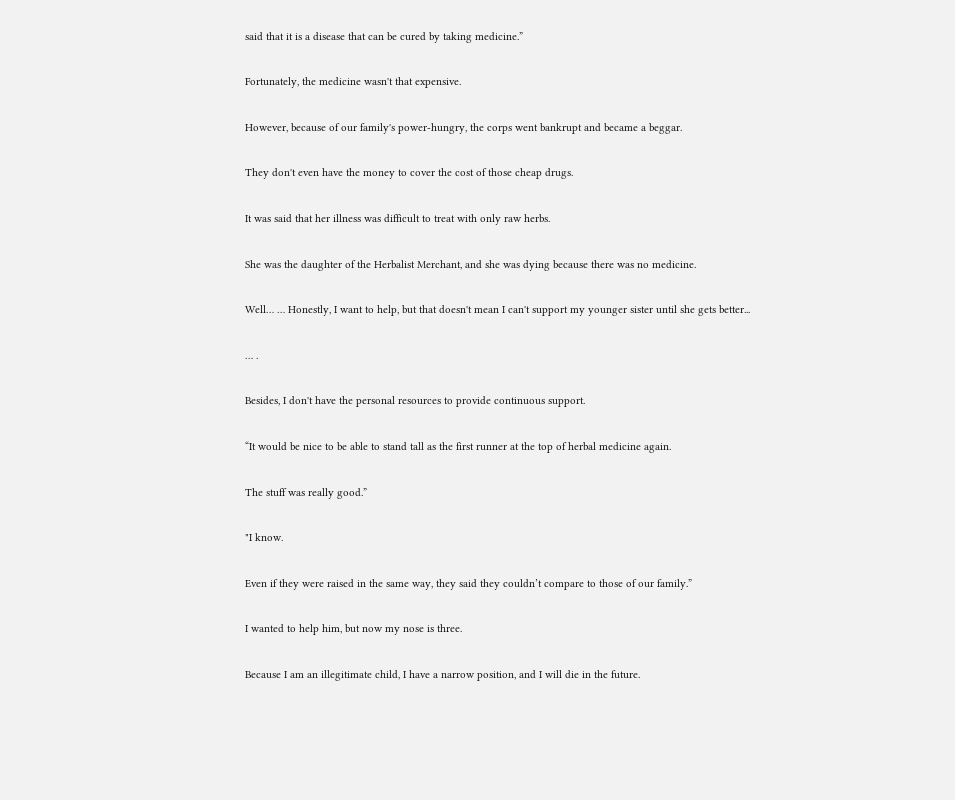said that it is a disease that can be cured by taking medicine.”

Fortunately, the medicine wasn't that expensive.

However, because of our family's power-hungry, the corps went bankrupt and became a beggar.

They don't even have the money to cover the cost of those cheap drugs.

It was said that her illness was difficult to treat with only raw herbs.

She was the daughter of the Herbalist Merchant, and she was dying because there was no medicine.

Well… … Honestly, I want to help, but that doesn't mean I can't support my younger sister until she gets better...

… .

Besides, I don't have the personal resources to provide continuous support.

“It would be nice to be able to stand tall as the first runner at the top of herbal medicine again.

The stuff was really good.”

"I know.

Even if they were raised in the same way, they said they couldn’t compare to those of our family.”

I wanted to help him, but now my nose is three.

Because I am an illegitimate child, I have a narrow position, and I will die in the future.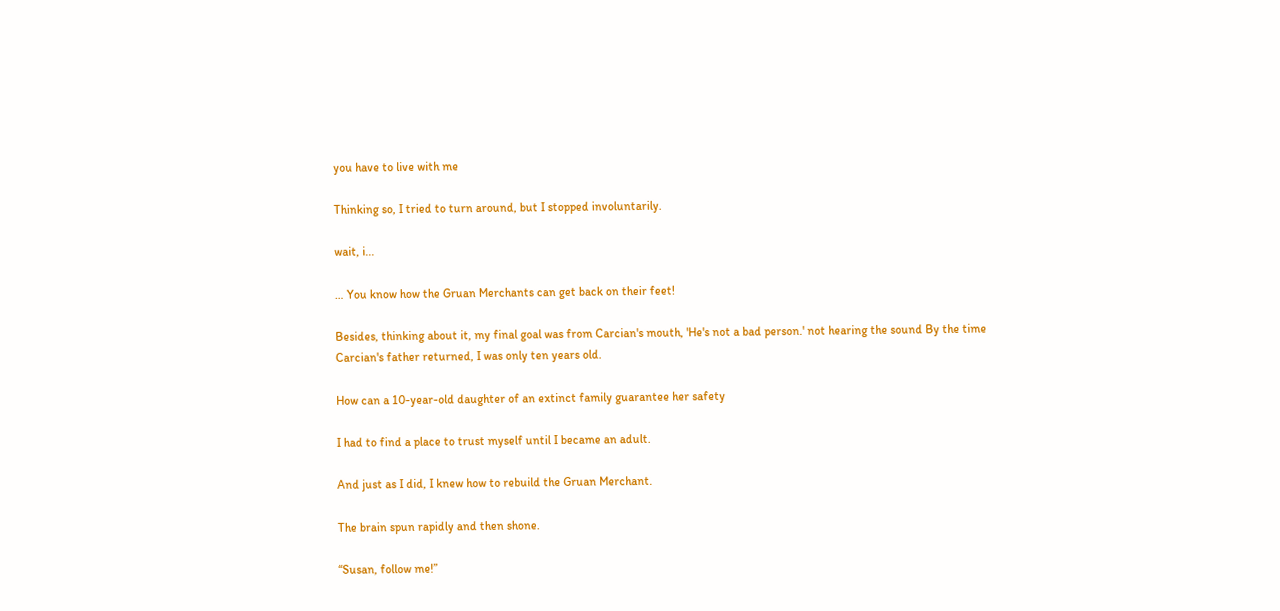you have to live with me

Thinking so, I tried to turn around, but I stopped involuntarily.

wait, i...

… You know how the Gruan Merchants can get back on their feet!

Besides, thinking about it, my final goal was from Carcian's mouth, 'He's not a bad person.' not hearing the sound By the time Carcian's father returned, I was only ten years old.

How can a 10-year-old daughter of an extinct family guarantee her safety

I had to find a place to trust myself until I became an adult.

And just as I did, I knew how to rebuild the Gruan Merchant.

The brain spun rapidly and then shone.

“Susan, follow me!”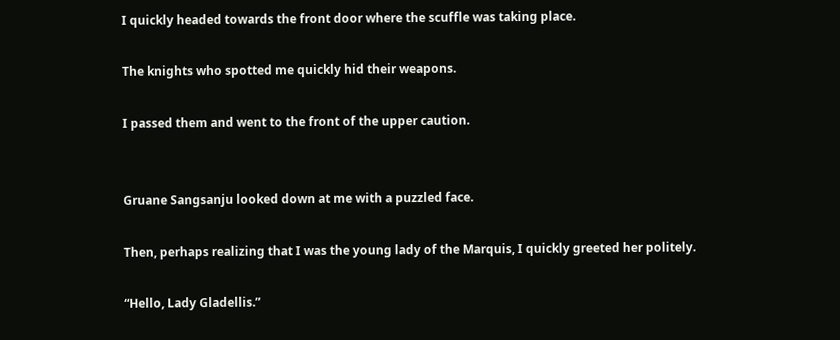I quickly headed towards the front door where the scuffle was taking place.

The knights who spotted me quickly hid their weapons.

I passed them and went to the front of the upper caution.


Gruane Sangsanju looked down at me with a puzzled face.

Then, perhaps realizing that I was the young lady of the Marquis, I quickly greeted her politely.

“Hello, Lady Gladellis.”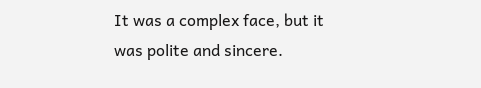It was a complex face, but it was polite and sincere.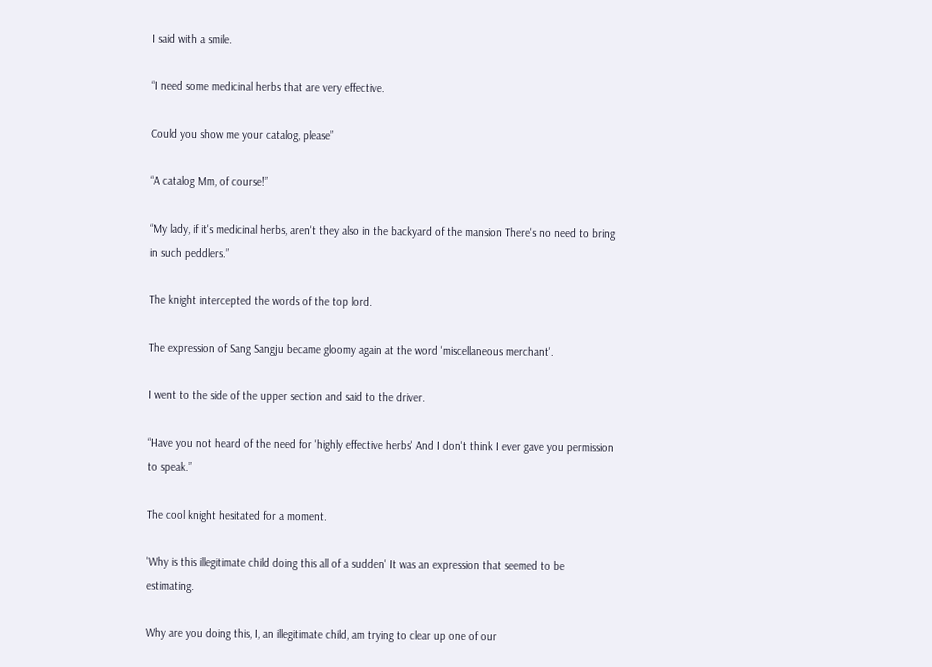I said with a smile.

“I need some medicinal herbs that are very effective.

Could you show me your catalog, please”

“A catalog Mm, of course!”

“My lady, if it's medicinal herbs, aren't they also in the backyard of the mansion There's no need to bring in such peddlers.”

The knight intercepted the words of the top lord.

The expression of Sang Sangju became gloomy again at the word 'miscellaneous merchant'.

I went to the side of the upper section and said to the driver.

“Have you not heard of the need for 'highly effective herbs' And I don't think I ever gave you permission to speak.”

The cool knight hesitated for a moment.

'Why is this illegitimate child doing this all of a sudden' It was an expression that seemed to be estimating.

Why are you doing this, I, an illegitimate child, am trying to clear up one of our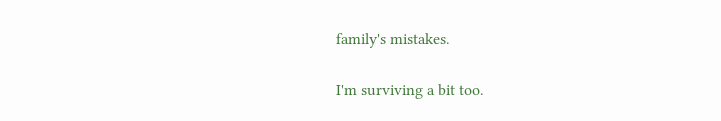family's mistakes.

I'm surviving a bit too.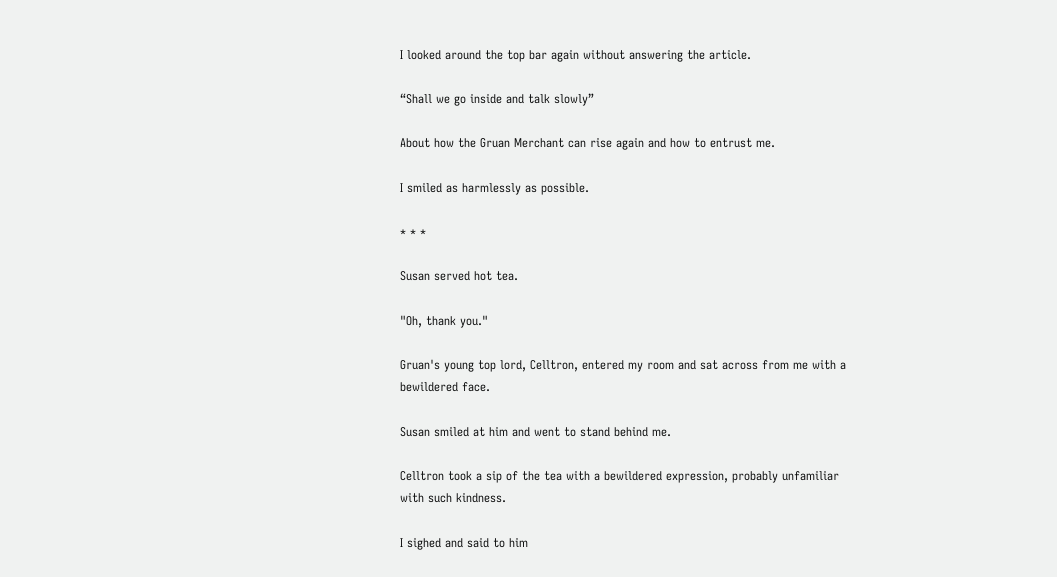I looked around the top bar again without answering the article.

“Shall we go inside and talk slowly”

About how the Gruan Merchant can rise again and how to entrust me.

I smiled as harmlessly as possible.

* * *

Susan served hot tea.

"Oh, thank you."

Gruan's young top lord, Celltron, entered my room and sat across from me with a bewildered face.

Susan smiled at him and went to stand behind me.

Celltron took a sip of the tea with a bewildered expression, probably unfamiliar with such kindness.

I sighed and said to him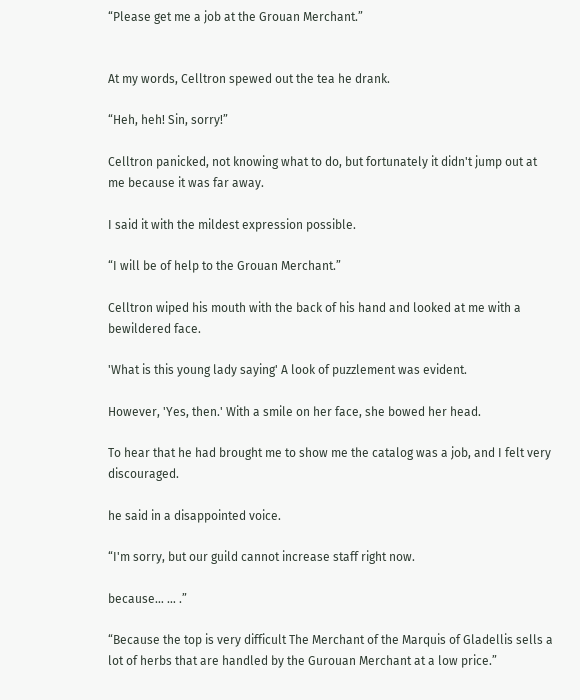“Please get me a job at the Grouan Merchant.”


At my words, Celltron spewed out the tea he drank.

“Heh, heh! Sin, sorry!”

Celltron panicked, not knowing what to do, but fortunately it didn't jump out at me because it was far away.

I said it with the mildest expression possible.

“I will be of help to the Grouan Merchant.”

Celltron wiped his mouth with the back of his hand and looked at me with a bewildered face.

'What is this young lady saying' A look of puzzlement was evident.

However, 'Yes, then.' With a smile on her face, she bowed her head.

To hear that he had brought me to show me the catalog was a job, and I felt very discouraged.

he said in a disappointed voice.

“I'm sorry, but our guild cannot increase staff right now.

because… … .”

“Because the top is very difficult The Merchant of the Marquis of Gladellis sells a lot of herbs that are handled by the Gurouan Merchant at a low price.”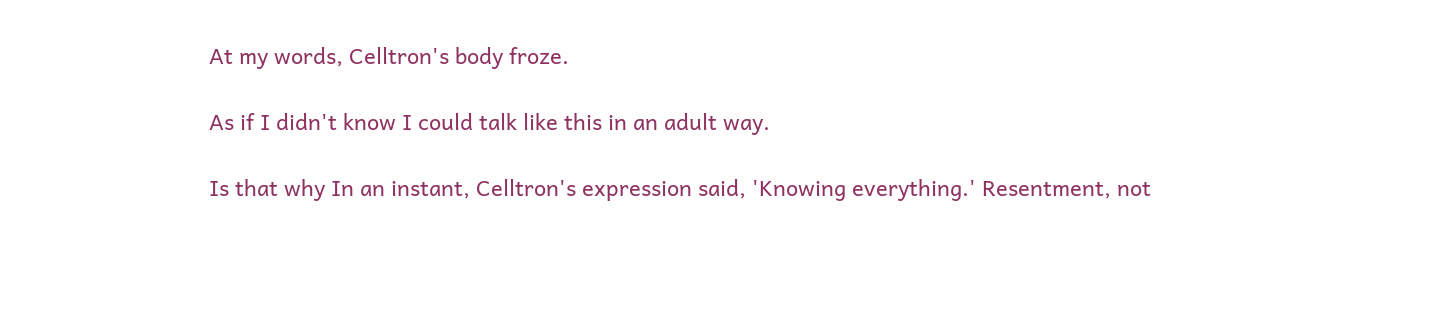At my words, Celltron's body froze.

As if I didn't know I could talk like this in an adult way.

Is that why In an instant, Celltron's expression said, 'Knowing everything.' Resentment, not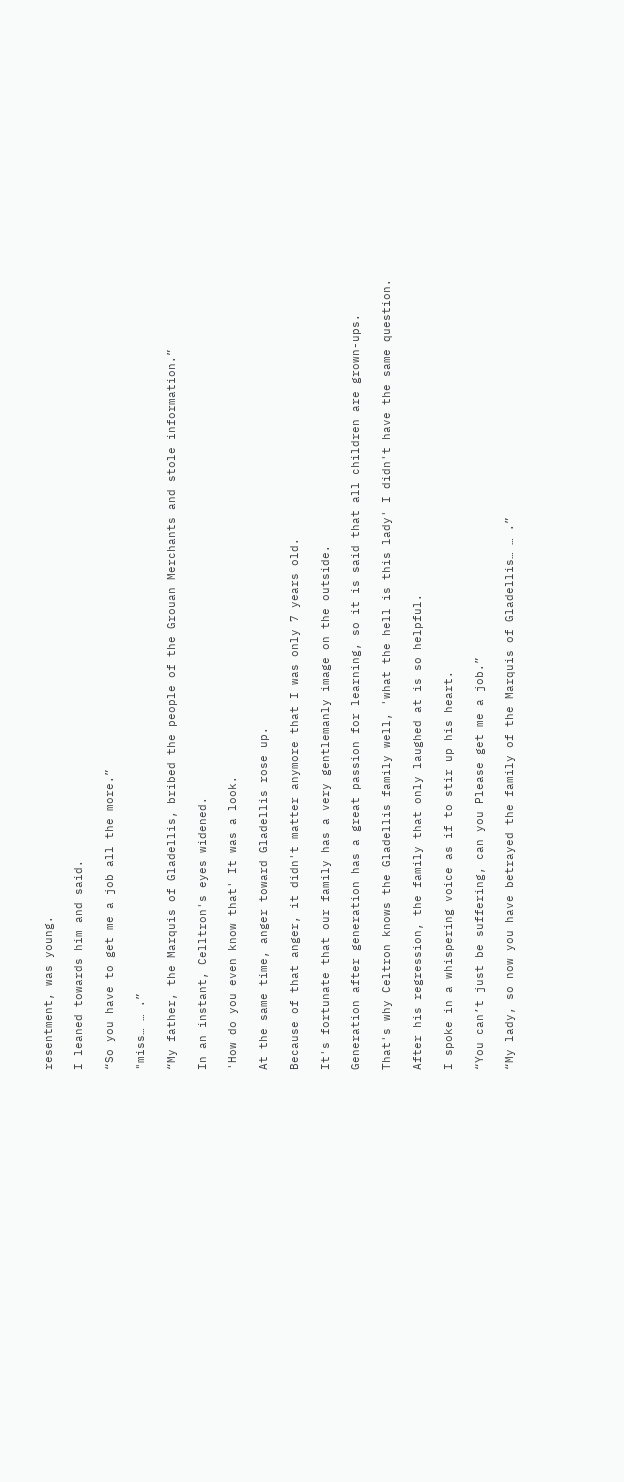resentment, was young.

I leaned towards him and said.

“So you have to get me a job all the more.”

"miss… … .”

“My father, the Marquis of Gladellis, bribed the people of the Grouan Merchants and stole information.”

In an instant, Celltron's eyes widened.

'How do you even know that' It was a look.

At the same time, anger toward Gladellis rose up.

Because of that anger, it didn't matter anymore that I was only 7 years old.

It's fortunate that our family has a very gentlemanly image on the outside.

Generation after generation has a great passion for learning, so it is said that all children are grown-ups.

That's why Celtron knows the Gladellis family well, 'what the hell is this lady' I didn't have the same question.

After his regression, the family that only laughed at is so helpful.

I spoke in a whispering voice as if to stir up his heart.

“You can’t just be suffering, can you Please get me a job.”

“My lady, so now you have betrayed the family of the Marquis of Gladellis… … .”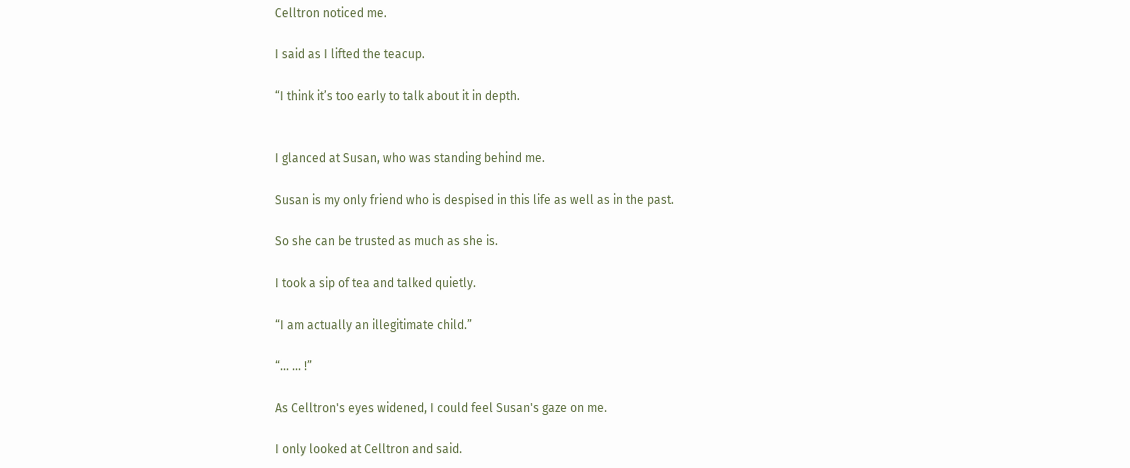Celltron noticed me.

I said as I lifted the teacup.

“I think it’s too early to talk about it in depth.


I glanced at Susan, who was standing behind me.

Susan is my only friend who is despised in this life as well as in the past.

So she can be trusted as much as she is.

I took a sip of tea and talked quietly.

“I am actually an illegitimate child.”

“… … !”

As Celltron's eyes widened, I could feel Susan's gaze on me.

I only looked at Celltron and said.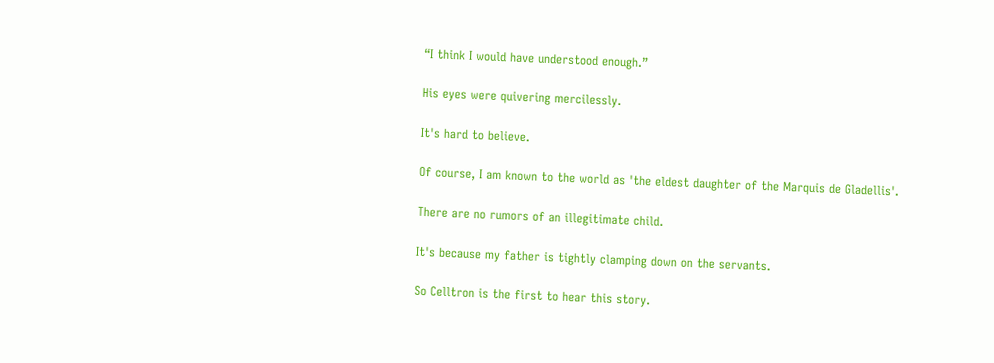“I think I would have understood enough.”

His eyes were quivering mercilessly.

It's hard to believe.

Of course, I am known to the world as 'the eldest daughter of the Marquis de Gladellis'.

There are no rumors of an illegitimate child.

It's because my father is tightly clamping down on the servants.

So Celltron is the first to hear this story.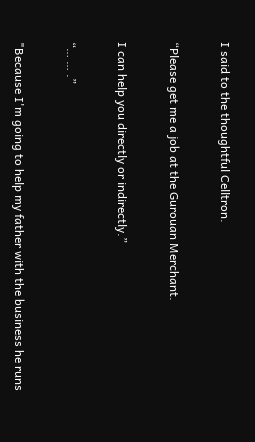I said to the thoughtful Celltron.

“Please get me a job at the Gurouan Merchant.

I can help you directly or indirectly.”

“… … .”

"Because I'm going to help my father with the business he runs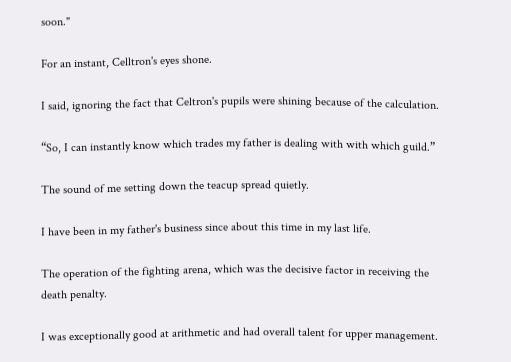soon."

For an instant, Celltron's eyes shone.

I said, ignoring the fact that Celtron's pupils were shining because of the calculation.

“So, I can instantly know which trades my father is dealing with with which guild.”

The sound of me setting down the teacup spread quietly.

I have been in my father's business since about this time in my last life.

The operation of the fighting arena, which was the decisive factor in receiving the death penalty.

I was exceptionally good at arithmetic and had overall talent for upper management.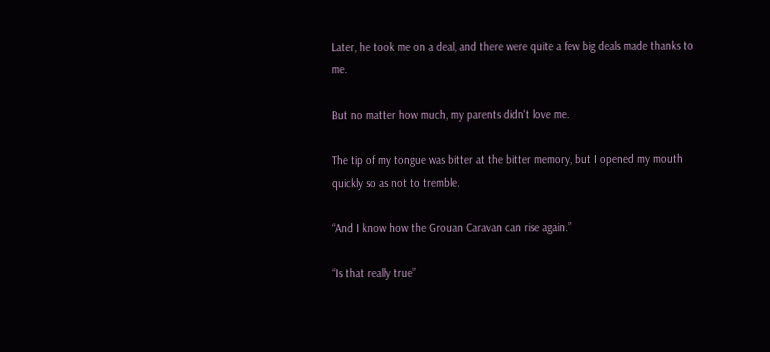Later, he took me on a deal, and there were quite a few big deals made thanks to me.

But no matter how much, my parents didn't love me.

The tip of my tongue was bitter at the bitter memory, but I opened my mouth quickly so as not to tremble.

“And I know how the Grouan Caravan can rise again.”

“Is that really true”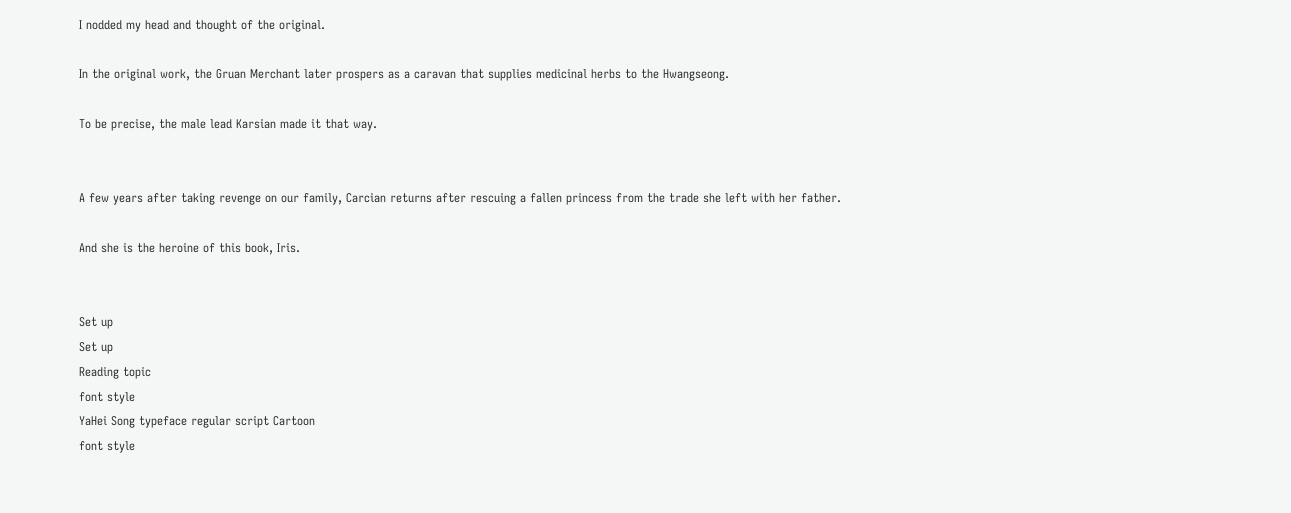I nodded my head and thought of the original.

In the original work, the Gruan Merchant later prospers as a caravan that supplies medicinal herbs to the Hwangseong.

To be precise, the male lead Karsian made it that way.


A few years after taking revenge on our family, Carcian returns after rescuing a fallen princess from the trade she left with her father.

And she is the heroine of this book, Iris.


Set up
Set up
Reading topic
font style
YaHei Song typeface regular script Cartoon
font style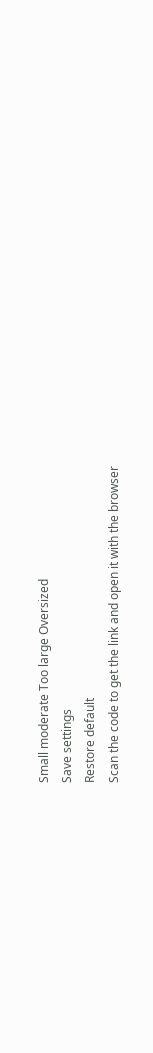Small moderate Too large Oversized
Save settings
Restore default
Scan the code to get the link and open it with the browser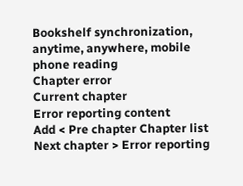Bookshelf synchronization, anytime, anywhere, mobile phone reading
Chapter error
Current chapter
Error reporting content
Add < Pre chapter Chapter list Next chapter > Error reporting